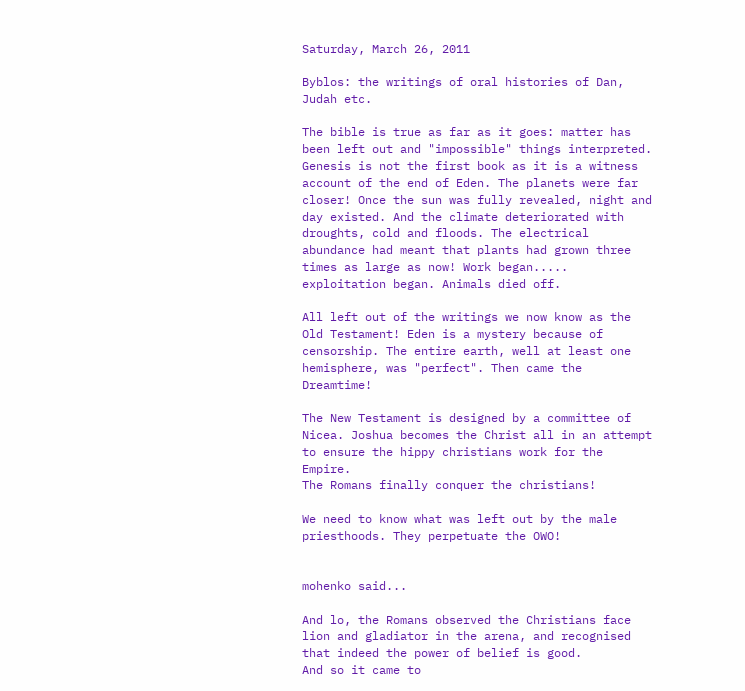Saturday, March 26, 2011

Byblos: the writings of oral histories of Dan, Judah etc.

The bible is true as far as it goes: matter has been left out and "impossible" things interpreted. Genesis is not the first book as it is a witness account of the end of Eden. The planets were far closer! Once the sun was fully revealed, night and day existed. And the climate deteriorated with droughts, cold and floods. The electrical abundance had meant that plants had grown three times as large as now! Work began..... exploitation began. Animals died off.

All left out of the writings we now know as the Old Testament! Eden is a mystery because of censorship. The entire earth, well at least one hemisphere, was "perfect". Then came the Dreamtime!

The New Testament is designed by a committee of Nicea. Joshua becomes the Christ all in an attempt to ensure the hippy christians work for the Empire.
The Romans finally conquer the christians!

We need to know what was left out by the male priesthoods. They perpetuate the OWO!


mohenko said...

And lo, the Romans observed the Christians face lion and gladiator in the arena, and recognised that indeed the power of belief is good.
And so it came to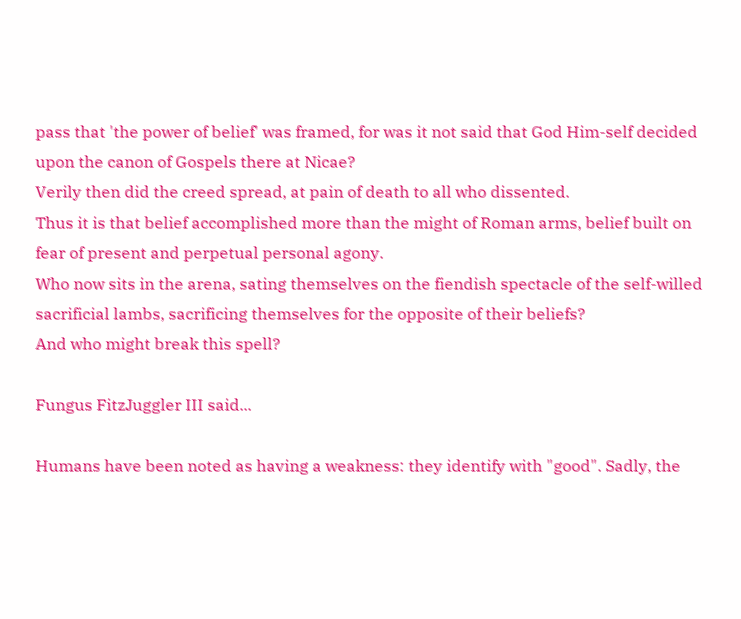pass that 'the power of belief' was framed, for was it not said that God Him-self decided upon the canon of Gospels there at Nicae?
Verily then did the creed spread, at pain of death to all who dissented.
Thus it is that belief accomplished more than the might of Roman arms, belief built on fear of present and perpetual personal agony.
Who now sits in the arena, sating themselves on the fiendish spectacle of the self-willed sacrificial lambs, sacrificing themselves for the opposite of their beliefs?
And who might break this spell?

Fungus FitzJuggler III said...

Humans have been noted as having a weakness: they identify with "good". Sadly, the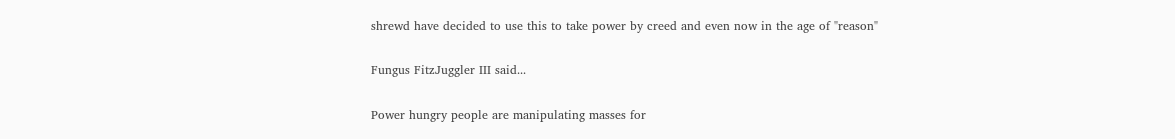shrewd have decided to use this to take power by creed and even now in the age of "reason"

Fungus FitzJuggler III said...

Power hungry people are manipulating masses for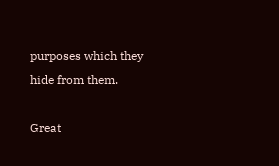purposes which they hide from them.

Great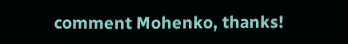comment Mohenko, thanks!